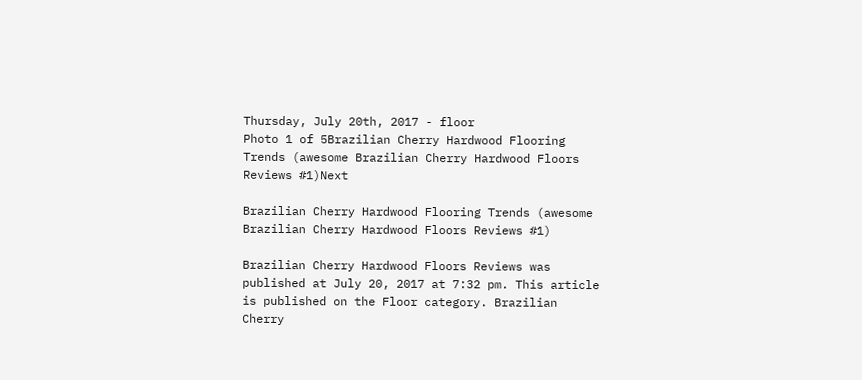Thursday, July 20th, 2017 - floor
Photo 1 of 5Brazilian Cherry Hardwood Flooring Trends (awesome Brazilian Cherry Hardwood Floors Reviews #1)Next

Brazilian Cherry Hardwood Flooring Trends (awesome Brazilian Cherry Hardwood Floors Reviews #1)

Brazilian Cherry Hardwood Floors Reviews was published at July 20, 2017 at 7:32 pm. This article is published on the Floor category. Brazilian Cherry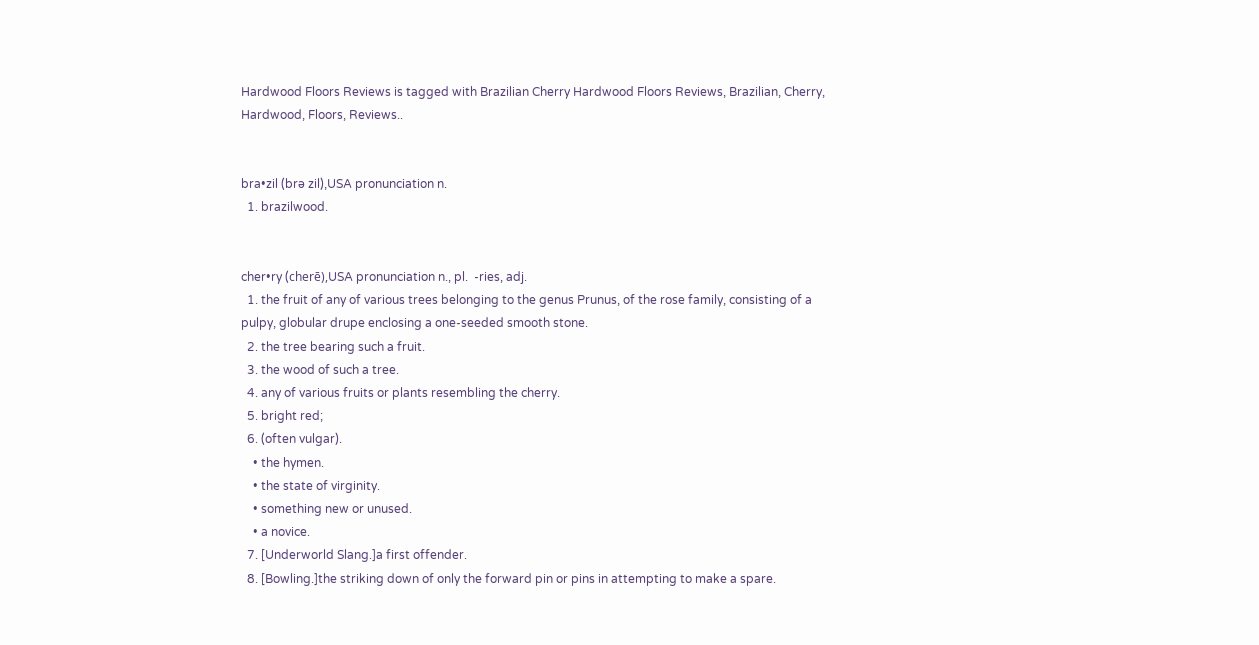Hardwood Floors Reviews is tagged with Brazilian Cherry Hardwood Floors Reviews, Brazilian, Cherry, Hardwood, Floors, Reviews..


bra•zil (brə zil),USA pronunciation n.
  1. brazilwood.


cher•ry (cherē),USA pronunciation n., pl.  -ries, adj.
  1. the fruit of any of various trees belonging to the genus Prunus, of the rose family, consisting of a pulpy, globular drupe enclosing a one-seeded smooth stone.
  2. the tree bearing such a fruit.
  3. the wood of such a tree.
  4. any of various fruits or plants resembling the cherry.
  5. bright red;
  6. (often vulgar).
    • the hymen.
    • the state of virginity.
    • something new or unused.
    • a novice.
  7. [Underworld Slang.]a first offender.
  8. [Bowling.]the striking down of only the forward pin or pins in attempting to make a spare.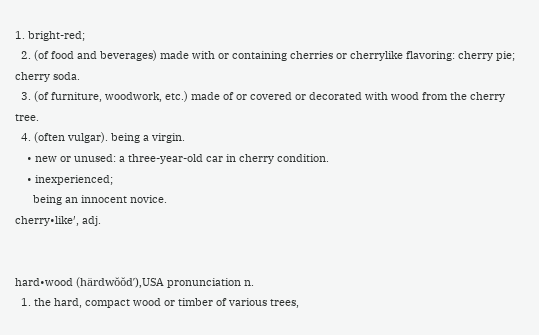1. bright-red;
  2. (of food and beverages) made with or containing cherries or cherrylike flavoring: cherry pie; cherry soda.
  3. (of furniture, woodwork, etc.) made of or covered or decorated with wood from the cherry tree.
  4. (often vulgar). being a virgin.
    • new or unused: a three-year-old car in cherry condition.
    • inexperienced;
      being an innocent novice.
cherry•like′, adj.


hard•wood (härdwŏŏd′),USA pronunciation n.
  1. the hard, compact wood or timber of various trees,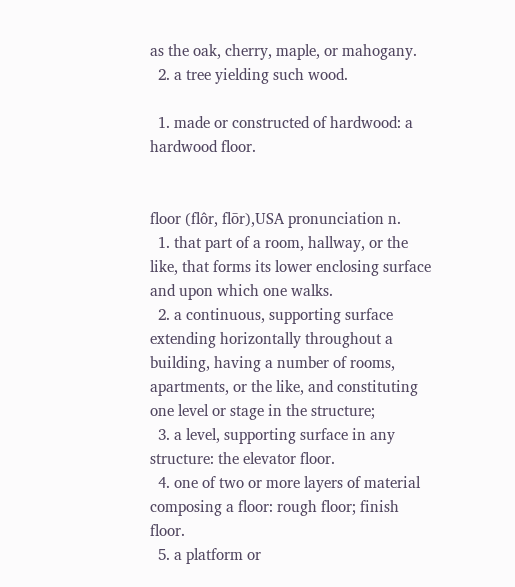as the oak, cherry, maple, or mahogany.
  2. a tree yielding such wood.

  1. made or constructed of hardwood: a hardwood floor.


floor (flôr, flōr),USA pronunciation n.
  1. that part of a room, hallway, or the like, that forms its lower enclosing surface and upon which one walks.
  2. a continuous, supporting surface extending horizontally throughout a building, having a number of rooms, apartments, or the like, and constituting one level or stage in the structure;
  3. a level, supporting surface in any structure: the elevator floor.
  4. one of two or more layers of material composing a floor: rough floor; finish floor.
  5. a platform or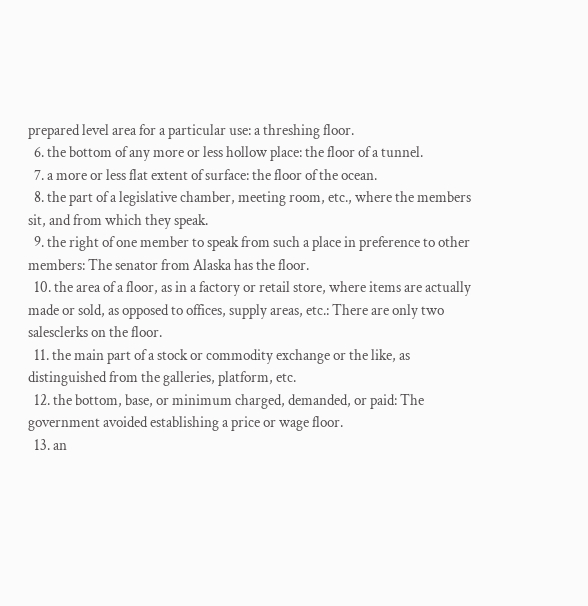prepared level area for a particular use: a threshing floor.
  6. the bottom of any more or less hollow place: the floor of a tunnel.
  7. a more or less flat extent of surface: the floor of the ocean.
  8. the part of a legislative chamber, meeting room, etc., where the members sit, and from which they speak.
  9. the right of one member to speak from such a place in preference to other members: The senator from Alaska has the floor.
  10. the area of a floor, as in a factory or retail store, where items are actually made or sold, as opposed to offices, supply areas, etc.: There are only two salesclerks on the floor.
  11. the main part of a stock or commodity exchange or the like, as distinguished from the galleries, platform, etc.
  12. the bottom, base, or minimum charged, demanded, or paid: The government avoided establishing a price or wage floor.
  13. an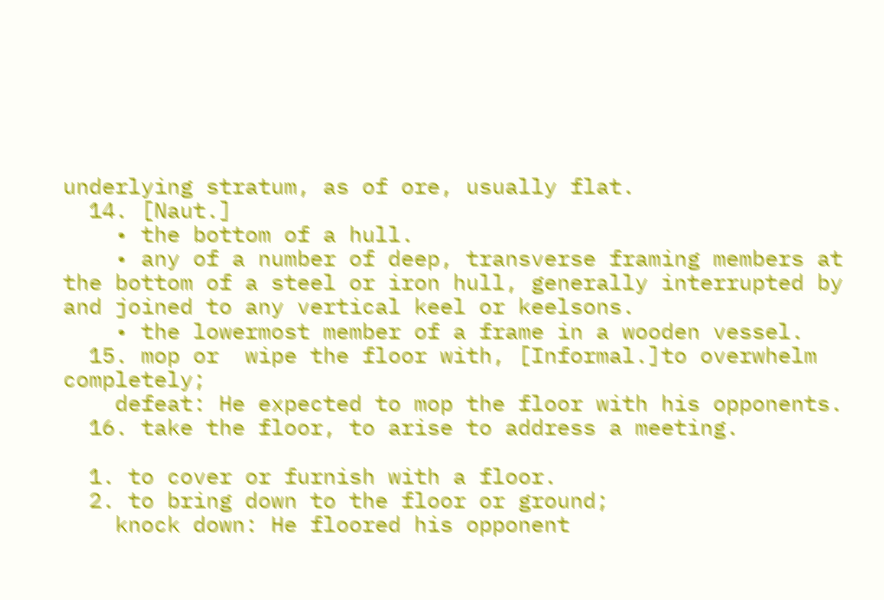underlying stratum, as of ore, usually flat.
  14. [Naut.]
    • the bottom of a hull.
    • any of a number of deep, transverse framing members at the bottom of a steel or iron hull, generally interrupted by and joined to any vertical keel or keelsons.
    • the lowermost member of a frame in a wooden vessel.
  15. mop or  wipe the floor with, [Informal.]to overwhelm completely;
    defeat: He expected to mop the floor with his opponents.
  16. take the floor, to arise to address a meeting.

  1. to cover or furnish with a floor.
  2. to bring down to the floor or ground;
    knock down: He floored his opponent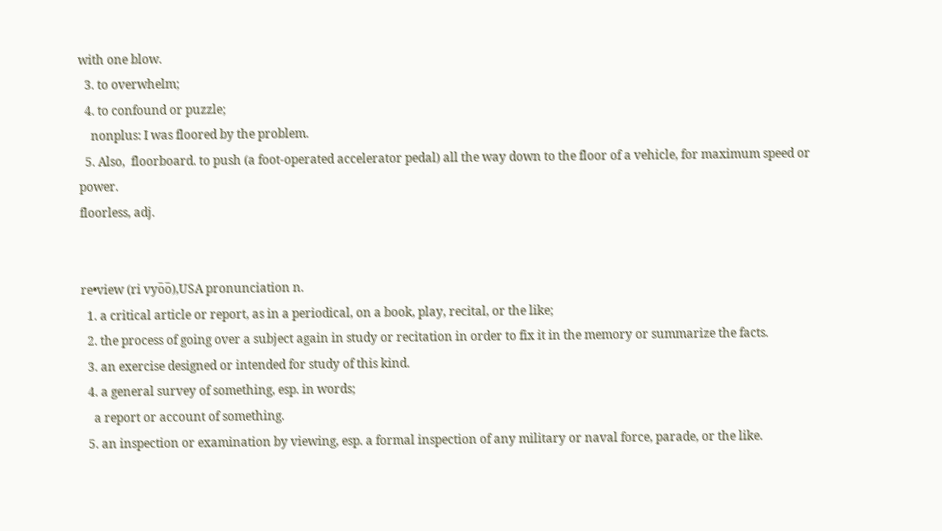with one blow.
  3. to overwhelm;
  4. to confound or puzzle;
    nonplus: I was floored by the problem.
  5. Also,  floorboard. to push (a foot-operated accelerator pedal) all the way down to the floor of a vehicle, for maximum speed or power.
floorless, adj.


re•view (ri vyo̅o̅),USA pronunciation n.
  1. a critical article or report, as in a periodical, on a book, play, recital, or the like;
  2. the process of going over a subject again in study or recitation in order to fix it in the memory or summarize the facts.
  3. an exercise designed or intended for study of this kind.
  4. a general survey of something, esp. in words;
    a report or account of something.
  5. an inspection or examination by viewing, esp. a formal inspection of any military or naval force, parade, or the like.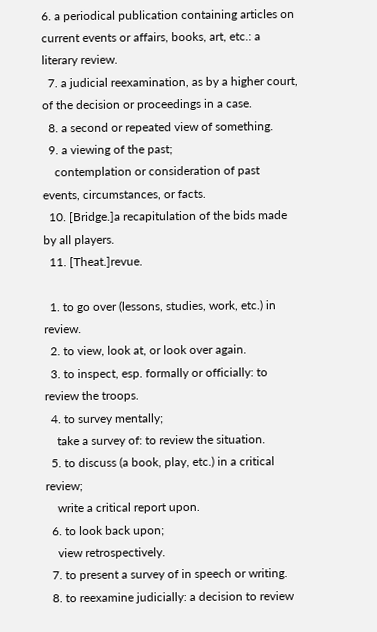6. a periodical publication containing articles on current events or affairs, books, art, etc.: a literary review.
  7. a judicial reexamination, as by a higher court, of the decision or proceedings in a case.
  8. a second or repeated view of something.
  9. a viewing of the past;
    contemplation or consideration of past events, circumstances, or facts.
  10. [Bridge.]a recapitulation of the bids made by all players.
  11. [Theat.]revue.

  1. to go over (lessons, studies, work, etc.) in review.
  2. to view, look at, or look over again.
  3. to inspect, esp. formally or officially: to review the troops.
  4. to survey mentally;
    take a survey of: to review the situation.
  5. to discuss (a book, play, etc.) in a critical review;
    write a critical report upon.
  6. to look back upon;
    view retrospectively.
  7. to present a survey of in speech or writing.
  8. to reexamine judicially: a decision to review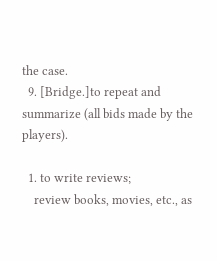the case.
  9. [Bridge.]to repeat and summarize (all bids made by the players).

  1. to write reviews;
    review books, movies, etc., as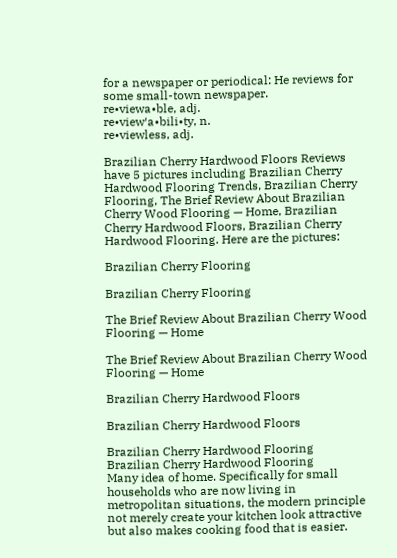for a newspaper or periodical: He reviews for some small-town newspaper.
re•viewa•ble, adj.
re•view′a•bili•ty, n.
re•viewless, adj.

Brazilian Cherry Hardwood Floors Reviews have 5 pictures including Brazilian Cherry Hardwood Flooring Trends, Brazilian Cherry Flooring, The Brief Review About Brazilian Cherry Wood Flooring — Home, Brazilian Cherry Hardwood Floors, Brazilian Cherry Hardwood Flooring. Here are the pictures:

Brazilian Cherry Flooring

Brazilian Cherry Flooring

The Brief Review About Brazilian Cherry Wood Flooring — Home

The Brief Review About Brazilian Cherry Wood Flooring — Home

Brazilian Cherry Hardwood Floors

Brazilian Cherry Hardwood Floors

Brazilian Cherry Hardwood Flooring
Brazilian Cherry Hardwood Flooring
Many idea of home. Specifically for small households who are now living in metropolitan situations, the modern principle not merely create your kitchen look attractive but also makes cooking food that is easier.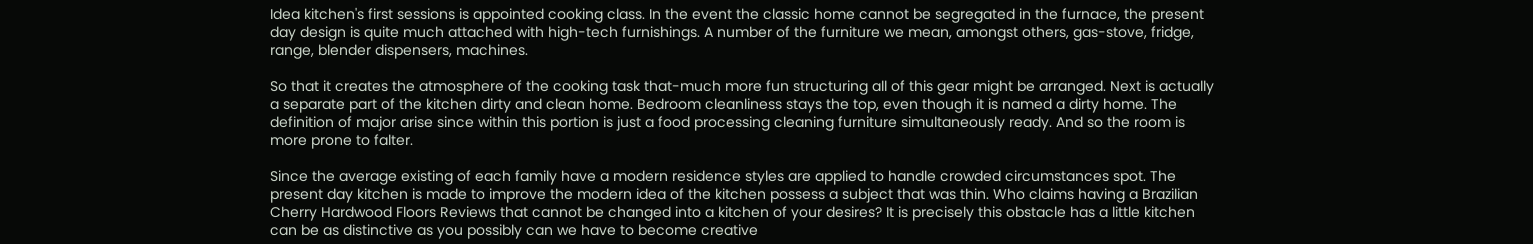Idea kitchen's first sessions is appointed cooking class. In the event the classic home cannot be segregated in the furnace, the present day design is quite much attached with high-tech furnishings. A number of the furniture we mean, amongst others, gas-stove, fridge, range, blender dispensers, machines.

So that it creates the atmosphere of the cooking task that-much more fun structuring all of this gear might be arranged. Next is actually a separate part of the kitchen dirty and clean home. Bedroom cleanliness stays the top, even though it is named a dirty home. The definition of major arise since within this portion is just a food processing cleaning furniture simultaneously ready. And so the room is more prone to falter.

Since the average existing of each family have a modern residence styles are applied to handle crowded circumstances spot. The present day kitchen is made to improve the modern idea of the kitchen possess a subject that was thin. Who claims having a Brazilian Cherry Hardwood Floors Reviews that cannot be changed into a kitchen of your desires? It is precisely this obstacle has a little kitchen can be as distinctive as you possibly can we have to become creative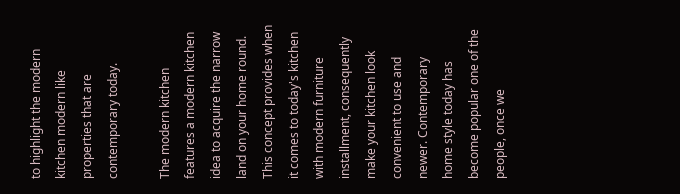to highlight the modern kitchen modern like properties that are contemporary today.

The modern kitchen features a modern kitchen idea to acquire the narrow land on your home round. This concept provides when it comes to today's kitchen with modern furniture installment, consequently make your kitchen look convenient to use and newer. Contemporary home style today has become popular one of the people, once we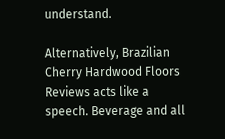understand.

Alternatively, Brazilian Cherry Hardwood Floors Reviews acts like a speech. Beverage and all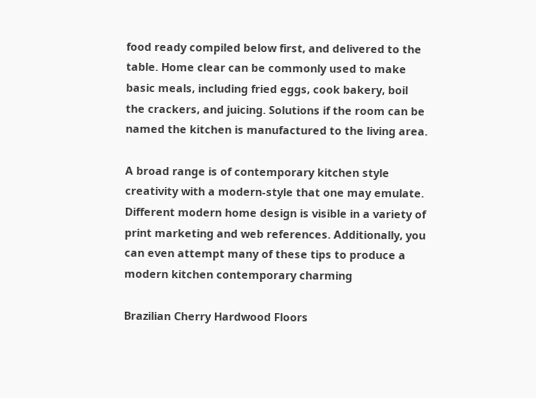food ready compiled below first, and delivered to the table. Home clear can be commonly used to make basic meals, including fried eggs, cook bakery, boil the crackers, and juicing. Solutions if the room can be named the kitchen is manufactured to the living area.

A broad range is of contemporary kitchen style creativity with a modern-style that one may emulate. Different modern home design is visible in a variety of print marketing and web references. Additionally, you can even attempt many of these tips to produce a modern kitchen contemporary charming

Brazilian Cherry Hardwood Floors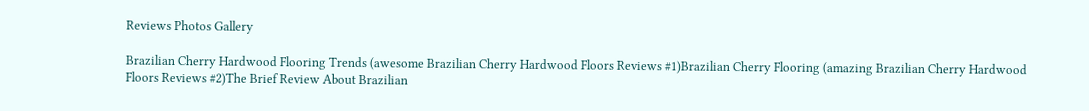Reviews Photos Gallery

Brazilian Cherry Hardwood Flooring Trends (awesome Brazilian Cherry Hardwood Floors Reviews #1)Brazilian Cherry Flooring (amazing Brazilian Cherry Hardwood Floors Reviews #2)The Brief Review About Brazilian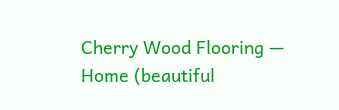Cherry Wood Flooring — Home (beautiful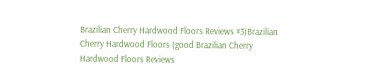Brazilian Cherry Hardwood Floors Reviews #3)Brazilian Cherry Hardwood Floors (good Brazilian Cherry Hardwood Floors Reviews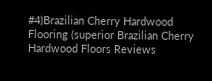#4)Brazilian Cherry Hardwood Flooring (superior Brazilian Cherry Hardwood Floors Reviews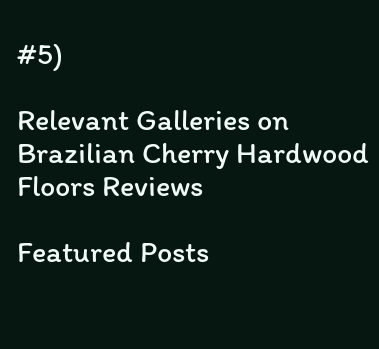#5)

Relevant Galleries on Brazilian Cherry Hardwood Floors Reviews

Featured Posts